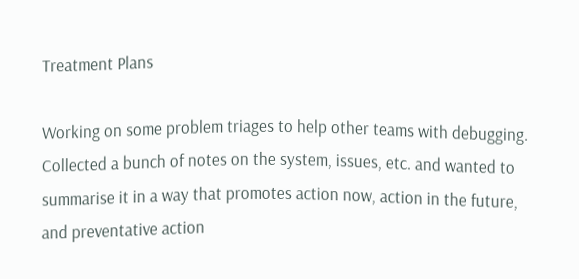Treatment Plans

Working on some problem triages to help other teams with debugging. Collected a bunch of notes on the system, issues, etc. and wanted to summarise it in a way that promotes action now, action in the future, and preventative action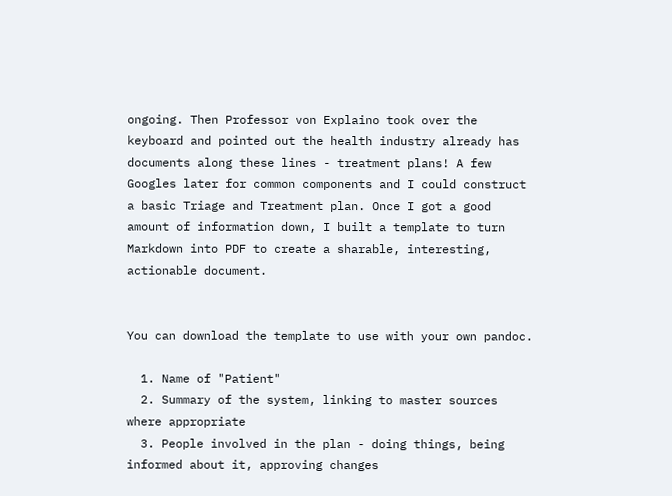ongoing. Then Professor von Explaino took over the keyboard and pointed out the health industry already has documents along these lines - treatment plans! A few Googles later for common components and I could construct a basic Triage and Treatment plan. Once I got a good amount of information down, I built a template to turn Markdown into PDF to create a sharable, interesting, actionable document.


You can download the template to use with your own pandoc.

  1. Name of "Patient"
  2. Summary of the system, linking to master sources where appropriate
  3. People involved in the plan - doing things, being informed about it, approving changes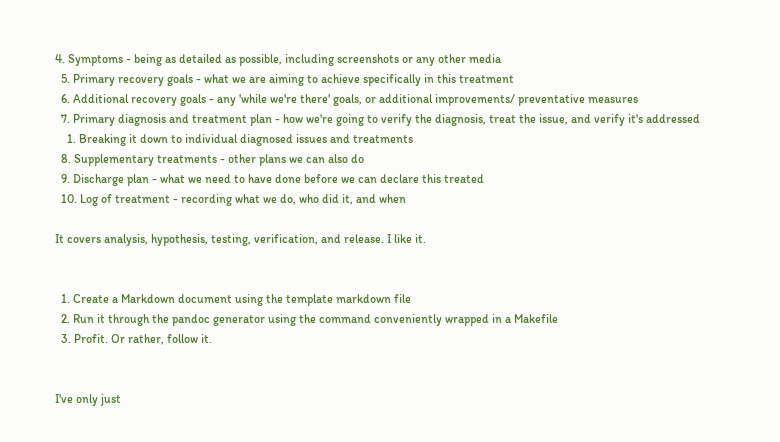4. Symptoms - being as detailed as possible, including screenshots or any other media
  5. Primary recovery goals - what we are aiming to achieve specifically in this treatment
  6. Additional recovery goals - any 'while we're there' goals, or additional improvements/ preventative measures
  7. Primary diagnosis and treatment plan - how we're going to verify the diagnosis, treat the issue, and verify it's addressed
    1. Breaking it down to individual diagnosed issues and treatments
  8. Supplementary treatments - other plans we can also do
  9. Discharge plan - what we need to have done before we can declare this treated
  10. Log of treatment - recording what we do, who did it, and when

It covers analysis, hypothesis, testing, verification, and release. I like it.


  1. Create a Markdown document using the template markdown file
  2. Run it through the pandoc generator using the command conveniently wrapped in a Makefile
  3. Profit. Or rather, follow it.


I've only just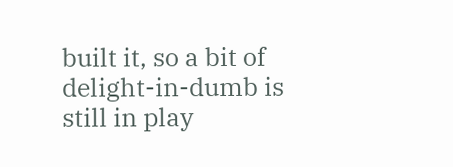built it, so a bit of delight-in-dumb is still in play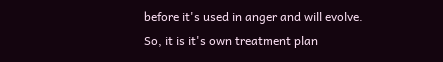before it's used in anger and will evolve. So, it is it's own treatment plan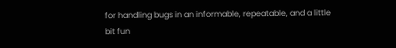for handling bugs in an informable, repeatable, and a little bit fun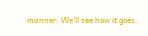manner. We'll see how it goes.